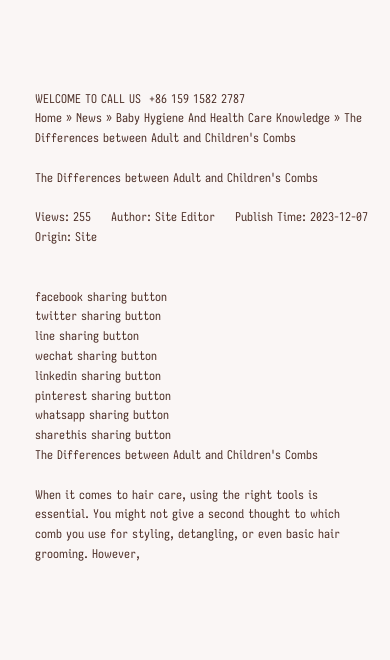WELCOME TO CALL US  +86 159 1582 2787
Home » News » Baby Hygiene And Health Care Knowledge » The Differences between Adult and Children's Combs

The Differences between Adult and Children's Combs

Views: 255     Author: Site Editor     Publish Time: 2023-12-07      Origin: Site


facebook sharing button
twitter sharing button
line sharing button
wechat sharing button
linkedin sharing button
pinterest sharing button
whatsapp sharing button
sharethis sharing button
The Differences between Adult and Children's Combs

When it comes to hair care, using the right tools is essential. You might not give a second thought to which comb you use for styling, detangling, or even basic hair grooming. However,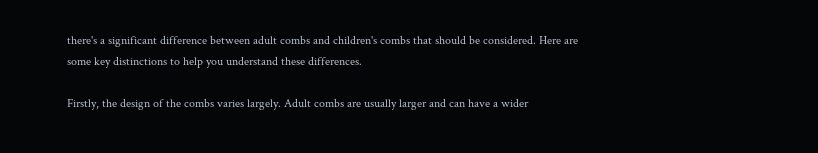there's a significant difference between adult combs and children's combs that should be considered. Here are some key distinctions to help you understand these differences.

Firstly, the design of the combs varies largely. Adult combs are usually larger and can have a wider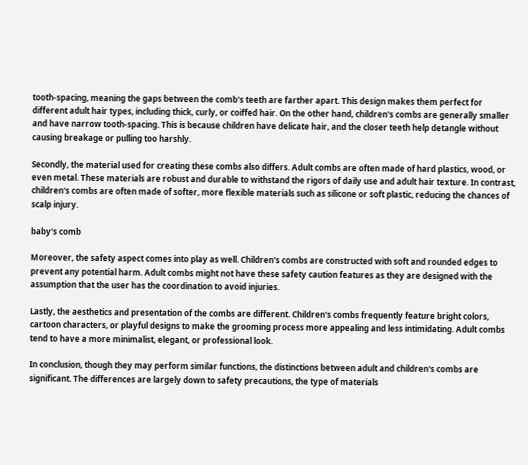tooth-spacing, meaning the gaps between the comb's teeth are farther apart. This design makes them perfect for different adult hair types, including thick, curly, or coiffed hair. On the other hand, children's combs are generally smaller and have narrow tooth-spacing. This is because children have delicate hair, and the closer teeth help detangle without causing breakage or pulling too harshly.

Secondly, the material used for creating these combs also differs. Adult combs are often made of hard plastics, wood, or even metal. These materials are robust and durable to withstand the rigors of daily use and adult hair texture. In contrast, children's combs are often made of softer, more flexible materials such as silicone or soft plastic, reducing the chances of scalp injury.

baby's comb

Moreover, the safety aspect comes into play as well. Children's combs are constructed with soft and rounded edges to prevent any potential harm. Adult combs might not have these safety caution features as they are designed with the assumption that the user has the coordination to avoid injuries.

Lastly, the aesthetics and presentation of the combs are different. Children's combs frequently feature bright colors, cartoon characters, or playful designs to make the grooming process more appealing and less intimidating. Adult combs tend to have a more minimalist, elegant, or professional look.

In conclusion, though they may perform similar functions, the distinctions between adult and children's combs are significant. The differences are largely down to safety precautions, the type of materials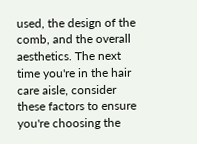used, the design of the comb, and the overall aesthetics. The next time you're in the hair care aisle, consider these factors to ensure you're choosing the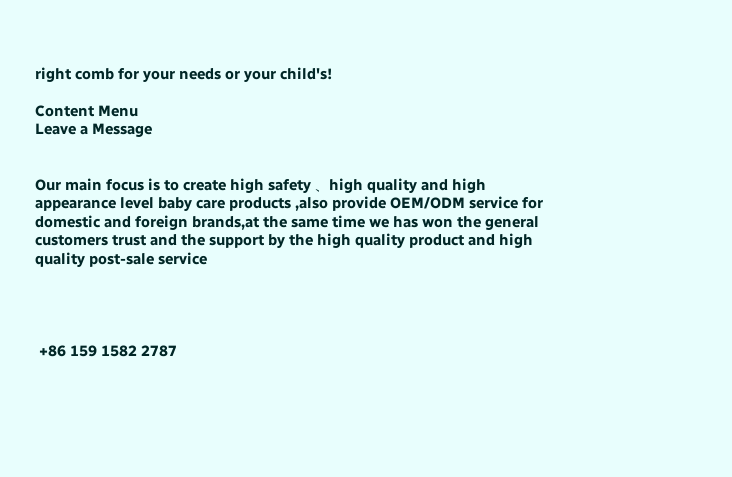right comb for your needs or your child's!

Content Menu
Leave a Message


Our main focus is to create high safety 、high quality and high appearance level baby care products ,also provide OEM/ODM service for domestic and foreign brands,at the same time we has won the general customers trust and the support by the high quality product and high quality post-sale service




 +86 159 1582 2787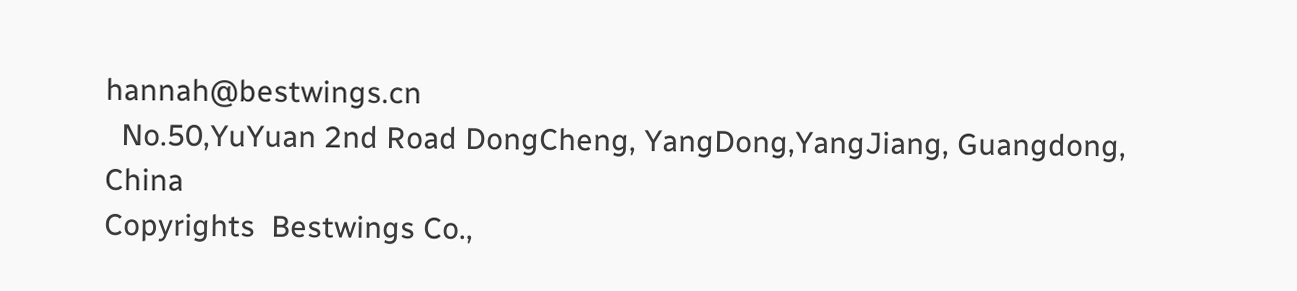hannah@bestwings.cn
  No.50,YuYuan 2nd Road DongCheng, YangDong,YangJiang, Guangdong, China
Copyrights  Bestwings Co.,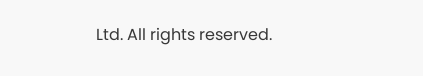Ltd. All rights reserved.